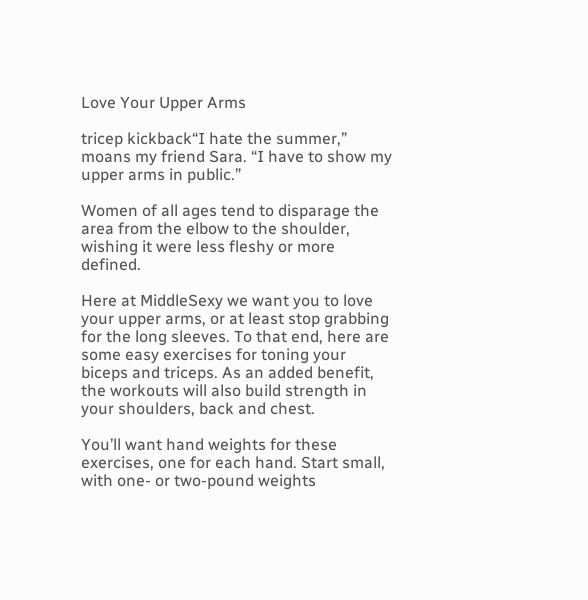Love Your Upper Arms

tricep kickback“I hate the summer,” moans my friend Sara. “I have to show my upper arms in public.”

Women of all ages tend to disparage the area from the elbow to the shoulder, wishing it were less fleshy or more defined.

Here at MiddleSexy we want you to love your upper arms, or at least stop grabbing for the long sleeves. To that end, here are some easy exercises for toning your biceps and triceps. As an added benefit, the workouts will also build strength in your shoulders, back and chest.

You’ll want hand weights for these exercises, one for each hand. Start small, with one- or two-pound weights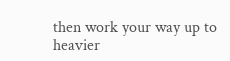then work your way up to heavier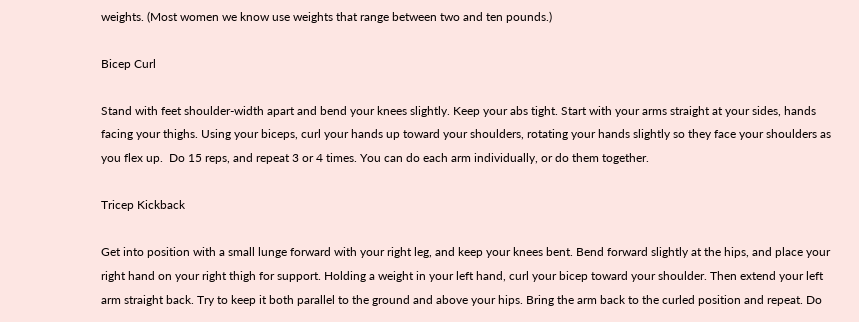weights. (Most women we know use weights that range between two and ten pounds.)

Bicep Curl

Stand with feet shoulder-width apart and bend your knees slightly. Keep your abs tight. Start with your arms straight at your sides, hands facing your thighs. Using your biceps, curl your hands up toward your shoulders, rotating your hands slightly so they face your shoulders as you flex up.  Do 15 reps, and repeat 3 or 4 times. You can do each arm individually, or do them together.

Tricep Kickback

Get into position with a small lunge forward with your right leg, and keep your knees bent. Bend forward slightly at the hips, and place your right hand on your right thigh for support. Holding a weight in your left hand, curl your bicep toward your shoulder. Then extend your left arm straight back. Try to keep it both parallel to the ground and above your hips. Bring the arm back to the curled position and repeat. Do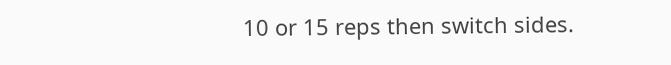10 or 15 reps then switch sides.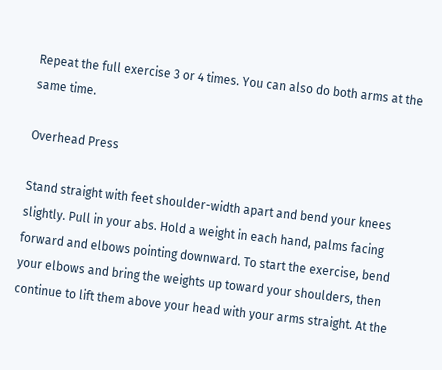Repeat the full exercise 3 or 4 times. You can also do both arms at the same time.

Overhead Press

Stand straight with feet shoulder-width apart and bend your knees slightly. Pull in your abs. Hold a weight in each hand, palms facing forward and elbows pointing downward. To start the exercise, bend your elbows and bring the weights up toward your shoulders, then continue to lift them above your head with your arms straight. At the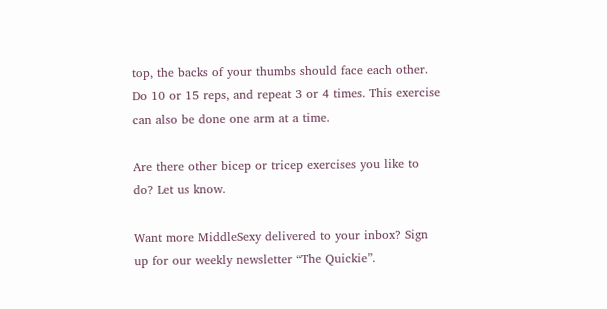top, the backs of your thumbs should face each other. Do 10 or 15 reps, and repeat 3 or 4 times. This exercise can also be done one arm at a time.

Are there other bicep or tricep exercises you like to do? Let us know.

Want more MiddleSexy delivered to your inbox? Sign up for our weekly newsletter “The Quickie”.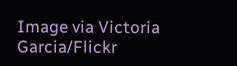Image via Victoria Garcia/Flickr